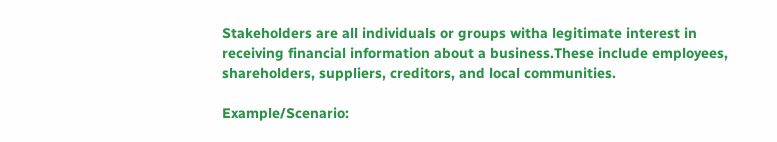Stakeholders are all individuals or groups witha legitimate interest in receiving financial information about a business.These include employees, shareholders, suppliers, creditors, and local communities.

Example/Scenario: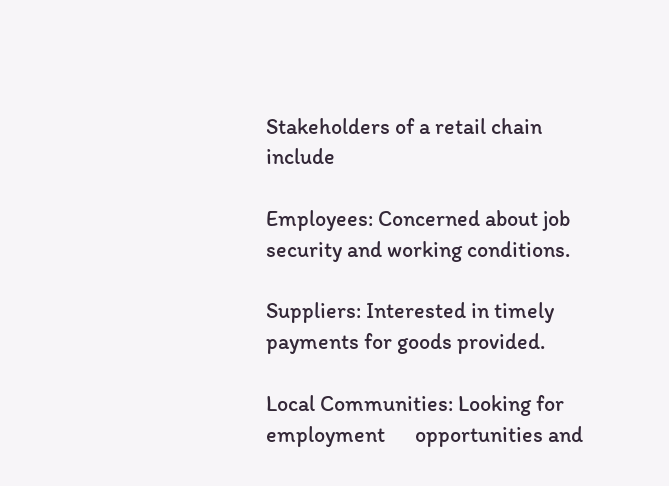Stakeholders of a retail chain include

Employees: Concerned about job      security and working conditions.

Suppliers: Interested in timely      payments for goods provided.

Local Communities: Looking for employment      opportunities and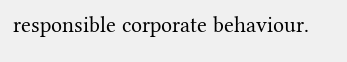responsible corporate behaviour.